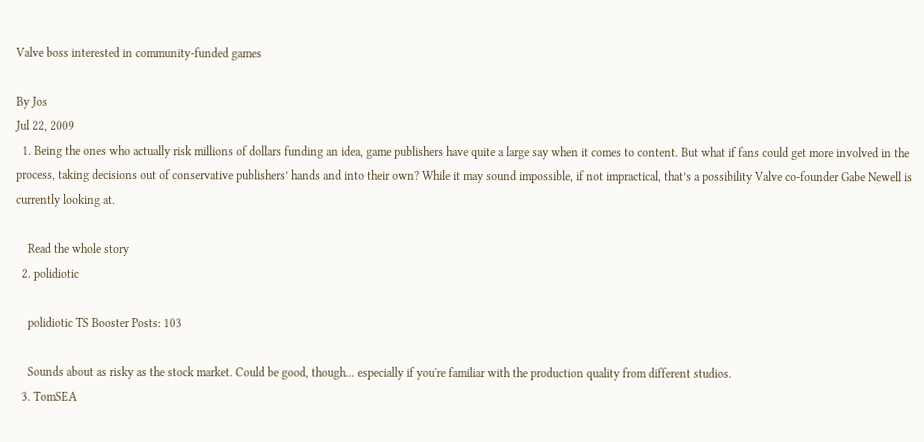Valve boss interested in community-funded games

By Jos
Jul 22, 2009
  1. Being the ones who actually risk millions of dollars funding an idea, game publishers have quite a large say when it comes to content. But what if fans could get more involved in the process, taking decisions out of conservative publishers’ hands and into their own? While it may sound impossible, if not impractical, that’s a possibility Valve co-founder Gabe Newell is currently looking at.

    Read the whole story
  2. polidiotic

    polidiotic TS Booster Posts: 103

    Sounds about as risky as the stock market. Could be good, though... especially if you're familiar with the production quality from different studios.
  3. TomSEA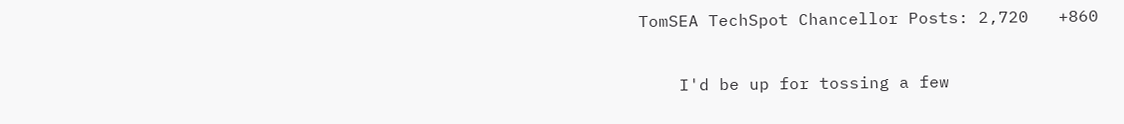TomSEA TechSpot Chancellor Posts: 2,720   +860

    I'd be up for tossing a few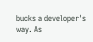bucks a developer's way. As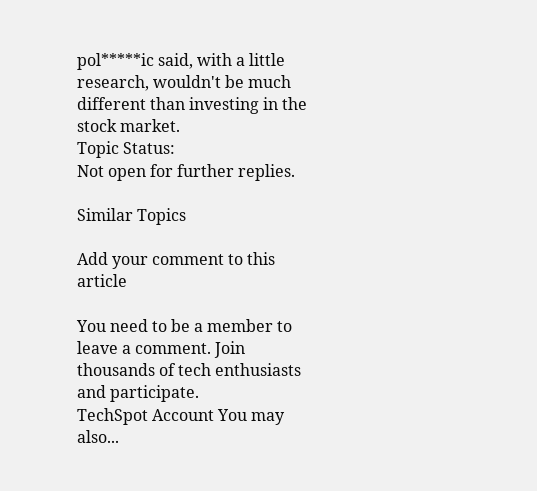pol*****ic said, with a little research, wouldn't be much different than investing in the stock market.
Topic Status:
Not open for further replies.

Similar Topics

Add your comment to this article

You need to be a member to leave a comment. Join thousands of tech enthusiasts and participate.
TechSpot Account You may also...